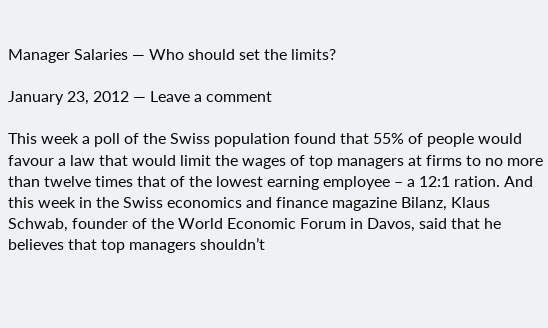Manager Salaries — Who should set the limits?

January 23, 2012 — Leave a comment

This week a poll of the Swiss population found that 55% of people would favour a law that would limit the wages of top managers at firms to no more than twelve times that of the lowest earning employee – a 12:1 ration. And this week in the Swiss economics and finance magazine Bilanz, Klaus Schwab, founder of the World Economic Forum in Davos, said that he believes that top managers shouldn’t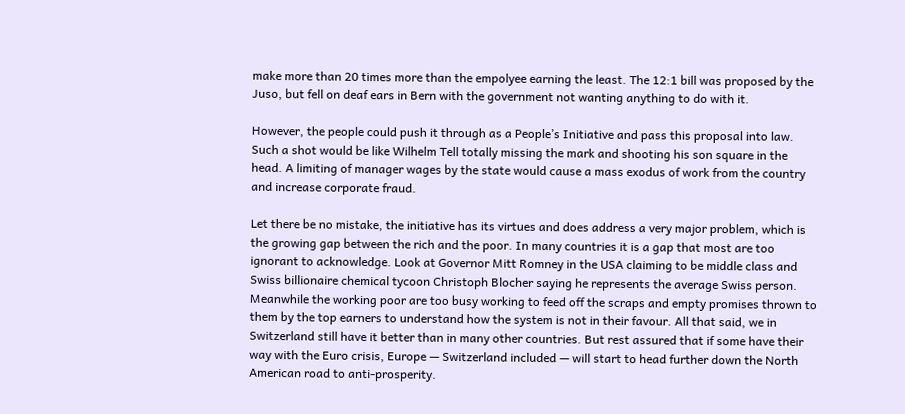make more than 20 times more than the empolyee earning the least. The 12:1 bill was proposed by the Juso, but fell on deaf ears in Bern with the government not wanting anything to do with it.

However, the people could push it through as a People’s Initiative and pass this proposal into law. Such a shot would be like Wilhelm Tell totally missing the mark and shooting his son square in the head. A limiting of manager wages by the state would cause a mass exodus of work from the country and increase corporate fraud.

Let there be no mistake, the initiative has its virtues and does address a very major problem, which is the growing gap between the rich and the poor. In many countries it is a gap that most are too ignorant to acknowledge. Look at Governor Mitt Romney in the USA claiming to be middle class and Swiss billionaire chemical tycoon Christoph Blocher saying he represents the average Swiss person. Meanwhile the working poor are too busy working to feed off the scraps and empty promises thrown to them by the top earners to understand how the system is not in their favour. All that said, we in Switzerland still have it better than in many other countries. But rest assured that if some have their way with the Euro crisis, Europe — Switzerland included — will start to head further down the North American road to anti-prosperity.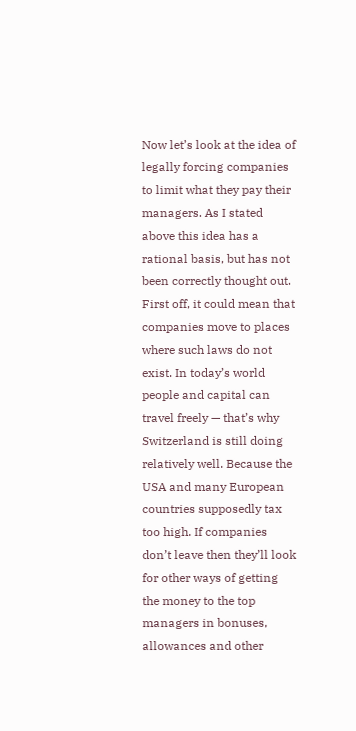Now let’s look at the idea of legally forcing companies to limit what they pay their managers. As I stated above this idea has a rational basis, but has not been correctly thought out. First off, it could mean that companies move to places where such laws do not exist. In today’s world people and capital can travel freely — that’s why Switzerland is still doing relatively well. Because the USA and many European countries supposedly tax too high. If companies don’t leave then they’ll look for other ways of getting the money to the top managers in bonuses, allowances and other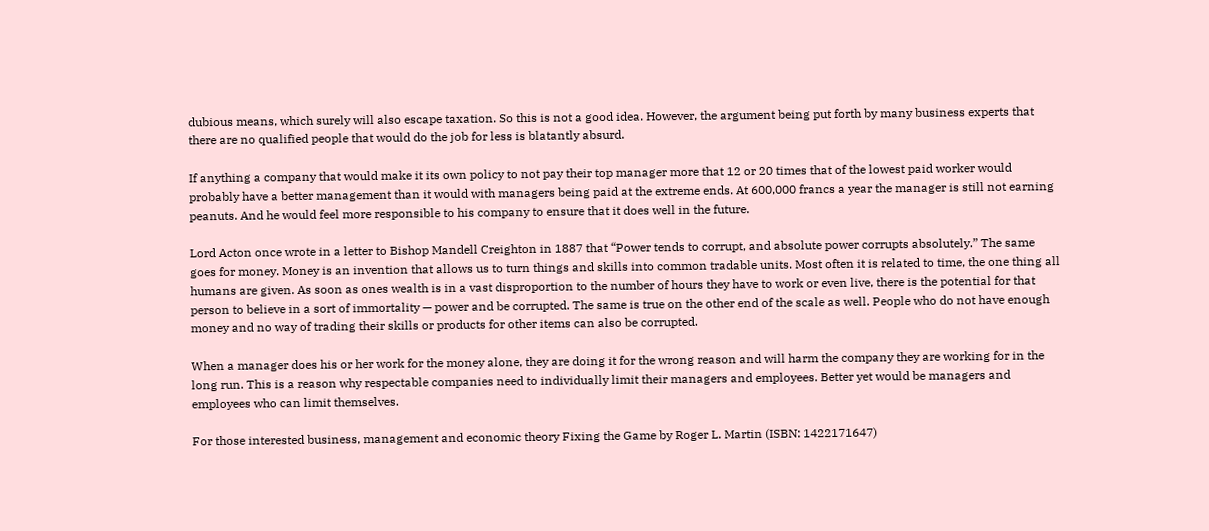dubious means, which surely will also escape taxation. So this is not a good idea. However, the argument being put forth by many business experts that there are no qualified people that would do the job for less is blatantly absurd.

If anything a company that would make it its own policy to not pay their top manager more that 12 or 20 times that of the lowest paid worker would probably have a better management than it would with managers being paid at the extreme ends. At 600,000 francs a year the manager is still not earning peanuts. And he would feel more responsible to his company to ensure that it does well in the future.

Lord Acton once wrote in a letter to Bishop Mandell Creighton in 1887 that “Power tends to corrupt, and absolute power corrupts absolutely.” The same goes for money. Money is an invention that allows us to turn things and skills into common tradable units. Most often it is related to time, the one thing all humans are given. As soon as ones wealth is in a vast disproportion to the number of hours they have to work or even live, there is the potential for that person to believe in a sort of immortality — power and be corrupted. The same is true on the other end of the scale as well. People who do not have enough money and no way of trading their skills or products for other items can also be corrupted.

When a manager does his or her work for the money alone, they are doing it for the wrong reason and will harm the company they are working for in the long run. This is a reason why respectable companies need to individually limit their managers and employees. Better yet would be managers and employees who can limit themselves.

For those interested business, management and economic theory Fixing the Game by Roger L. Martin (ISBN: 1422171647)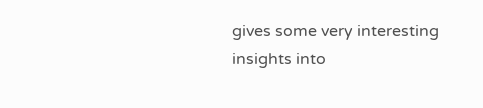gives some very interesting insights into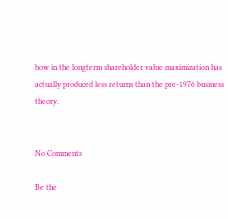how in the longterm shareholder value maximization has actually produced less returns than the pre-1976 business theory.


No Comments

Be the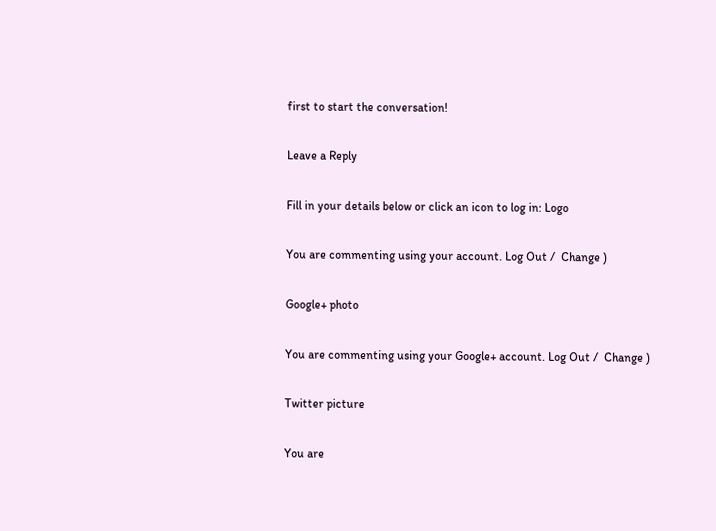first to start the conversation!

Leave a Reply

Fill in your details below or click an icon to log in: Logo

You are commenting using your account. Log Out /  Change )

Google+ photo

You are commenting using your Google+ account. Log Out /  Change )

Twitter picture

You are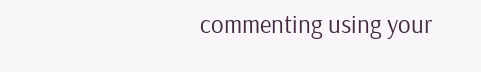commenting using your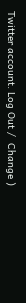Twitter account. Log Out /  Change )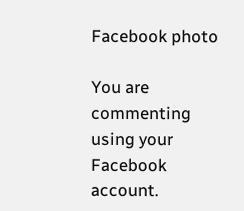Facebook photo

You are commenting using your Facebook account.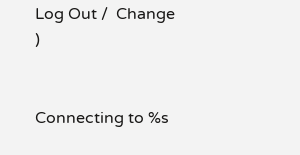Log Out /  Change )


Connecting to %s